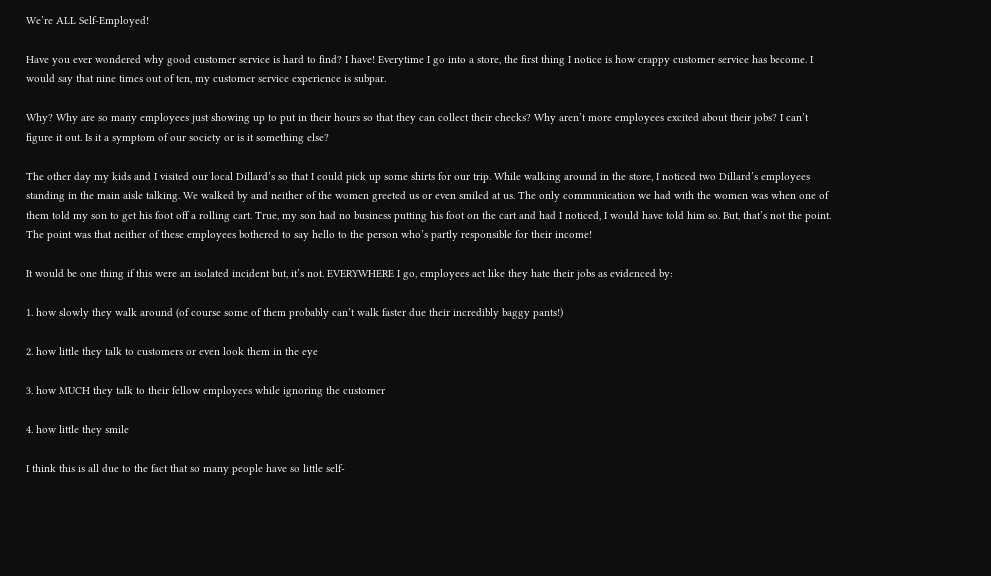We’re ALL Self-Employed!

Have you ever wondered why good customer service is hard to find? I have! Everytime I go into a store, the first thing I notice is how crappy customer service has become. I would say that nine times out of ten, my customer service experience is subpar.

Why? Why are so many employees just showing up to put in their hours so that they can collect their checks? Why aren’t more employees excited about their jobs? I can’t figure it out. Is it a symptom of our society or is it something else?

The other day my kids and I visited our local Dillard’s so that I could pick up some shirts for our trip. While walking around in the store, I noticed two Dillard’s employees standing in the main aisle talking. We walked by and neither of the women greeted us or even smiled at us. The only communication we had with the women was when one of them told my son to get his foot off a rolling cart. True, my son had no business putting his foot on the cart and had I noticed, I would have told him so. But, that’s not the point. The point was that neither of these employees bothered to say hello to the person who’s partly responsible for their income!

It would be one thing if this were an isolated incident but, it’s not. EVERYWHERE I go, employees act like they hate their jobs as evidenced by:

1. how slowly they walk around (of course some of them probably can’t walk faster due their incredibly baggy pants!)

2. how little they talk to customers or even look them in the eye

3. how MUCH they talk to their fellow employees while ignoring the customer

4. how little they smile

I think this is all due to the fact that so many people have so little self-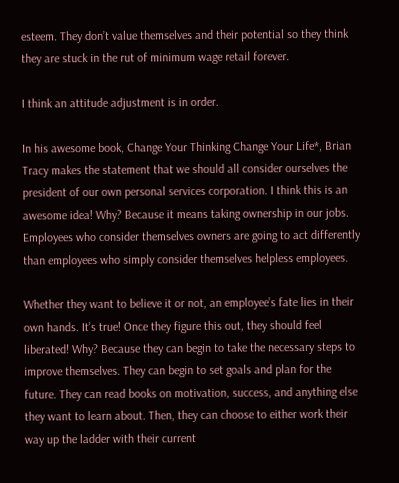esteem. They don’t value themselves and their potential so they think they are stuck in the rut of minimum wage retail forever.

I think an attitude adjustment is in order.

In his awesome book, Change Your Thinking Change Your Life*, Brian Tracy makes the statement that we should all consider ourselves the president of our own personal services corporation. I think this is an awesome idea! Why? Because it means taking ownership in our jobs. Employees who consider themselves owners are going to act differently than employees who simply consider themselves helpless employees.

Whether they want to believe it or not, an employee’s fate lies in their own hands. It’s true! Once they figure this out, they should feel liberated! Why? Because they can begin to take the necessary steps to improve themselves. They can begin to set goals and plan for the future. They can read books on motivation, success, and anything else they want to learn about. Then, they can choose to either work their way up the ladder with their current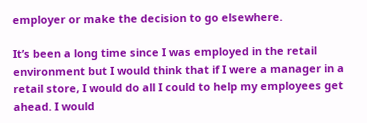employer or make the decision to go elsewhere.

It’s been a long time since I was employed in the retail environment but I would think that if I were a manager in a retail store, I would do all I could to help my employees get ahead. I would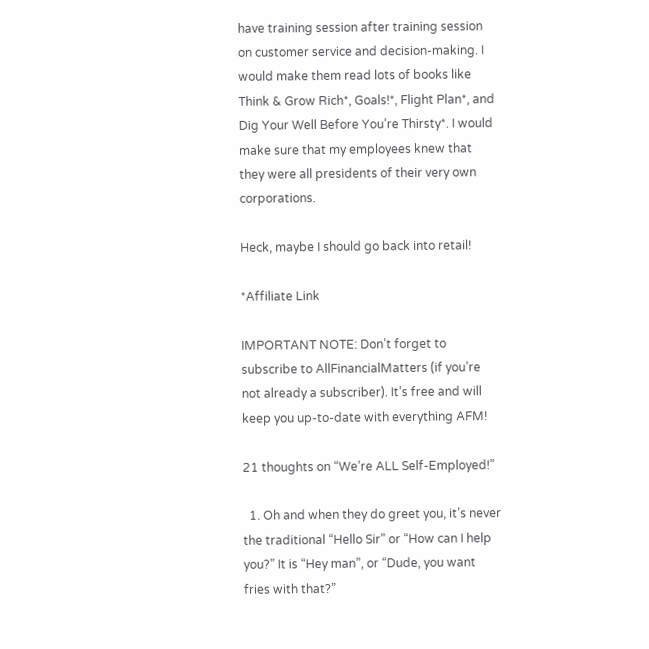have training session after training session on customer service and decision-making. I would make them read lots of books like Think & Grow Rich*, Goals!*, Flight Plan*, and Dig Your Well Before You’re Thirsty*. I would make sure that my employees knew that they were all presidents of their very own corporations.

Heck, maybe I should go back into retail!

*Affiliate Link

IMPORTANT NOTE: Don’t forget to subscribe to AllFinancialMatters (if you’re not already a subscriber). It’s free and will keep you up-to-date with everything AFM!

21 thoughts on “We’re ALL Self-Employed!”

  1. Oh and when they do greet you, it’s never the traditional “Hello Sir” or “How can I help you?” It is “Hey man”, or “Dude, you want fries with that?”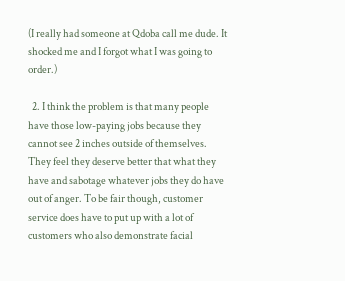(I really had someone at Qdoba call me dude. It shocked me and I forgot what I was going to order.)

  2. I think the problem is that many people have those low-paying jobs because they cannot see 2 inches outside of themselves. They feel they deserve better that what they have and sabotage whatever jobs they do have out of anger. To be fair though, customer service does have to put up with a lot of customers who also demonstrate facial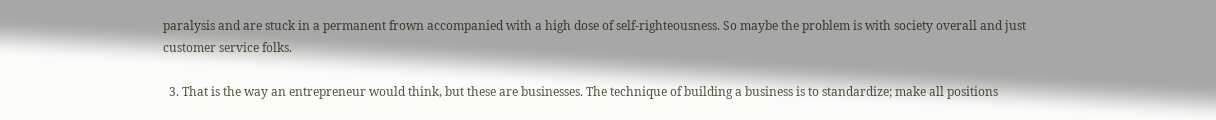paralysis and are stuck in a permanent frown accompanied with a high dose of self-righteousness. So maybe the problem is with society overall and just customer service folks.

  3. That is the way an entrepreneur would think, but these are businesses. The technique of building a business is to standardize; make all positions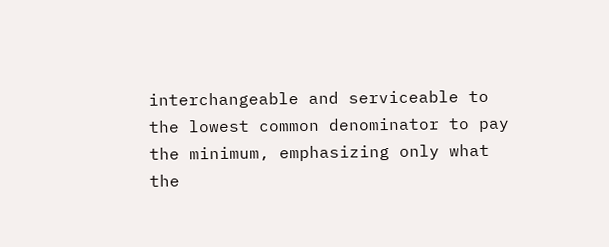interchangeable and serviceable to the lowest common denominator to pay the minimum, emphasizing only what the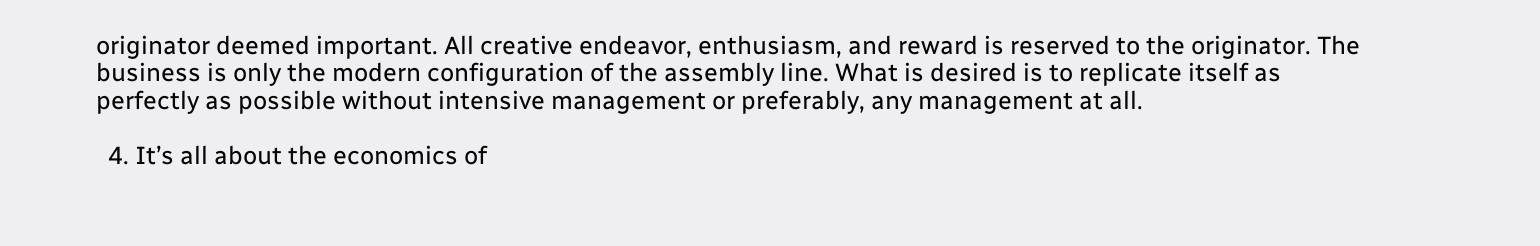originator deemed important. All creative endeavor, enthusiasm, and reward is reserved to the originator. The business is only the modern configuration of the assembly line. What is desired is to replicate itself as perfectly as possible without intensive management or preferably, any management at all.

  4. It’s all about the economics of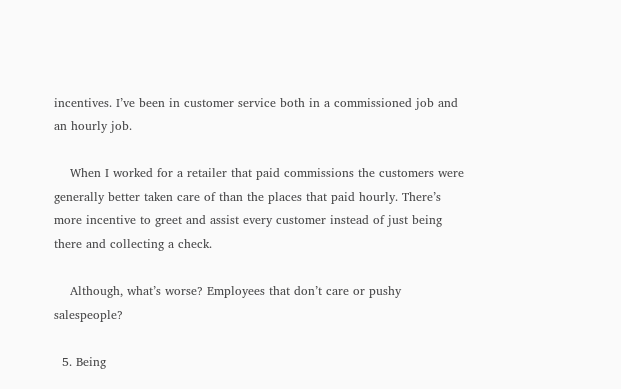incentives. I’ve been in customer service both in a commissioned job and an hourly job.

    When I worked for a retailer that paid commissions the customers were generally better taken care of than the places that paid hourly. There’s more incentive to greet and assist every customer instead of just being there and collecting a check.

    Although, what’s worse? Employees that don’t care or pushy salespeople?

  5. Being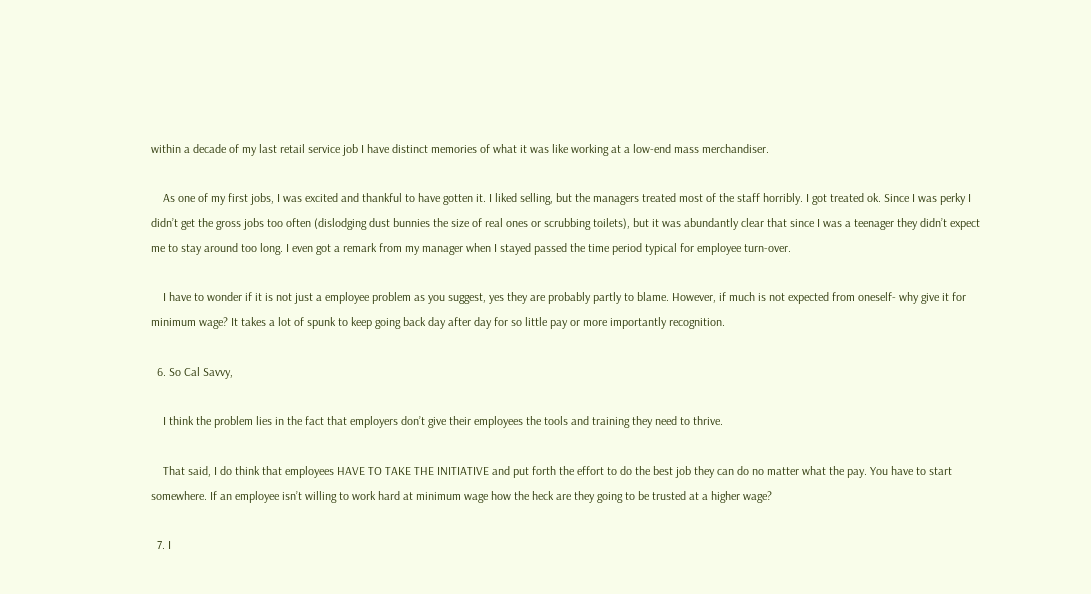within a decade of my last retail service job I have distinct memories of what it was like working at a low-end mass merchandiser.

    As one of my first jobs, I was excited and thankful to have gotten it. I liked selling, but the managers treated most of the staff horribly. I got treated ok. Since I was perky I didn’t get the gross jobs too often (dislodging dust bunnies the size of real ones or scrubbing toilets), but it was abundantly clear that since I was a teenager they didn’t expect me to stay around too long. I even got a remark from my manager when I stayed passed the time period typical for employee turn-over.

    I have to wonder if it is not just a employee problem as you suggest, yes they are probably partly to blame. However, if much is not expected from oneself- why give it for minimum wage? It takes a lot of spunk to keep going back day after day for so little pay or more importantly recognition.

  6. So Cal Savvy,

    I think the problem lies in the fact that employers don’t give their employees the tools and training they need to thrive.

    That said, I do think that employees HAVE TO TAKE THE INITIATIVE and put forth the effort to do the best job they can do no matter what the pay. You have to start somewhere. If an employee isn’t willing to work hard at minimum wage how the heck are they going to be trusted at a higher wage?

  7. I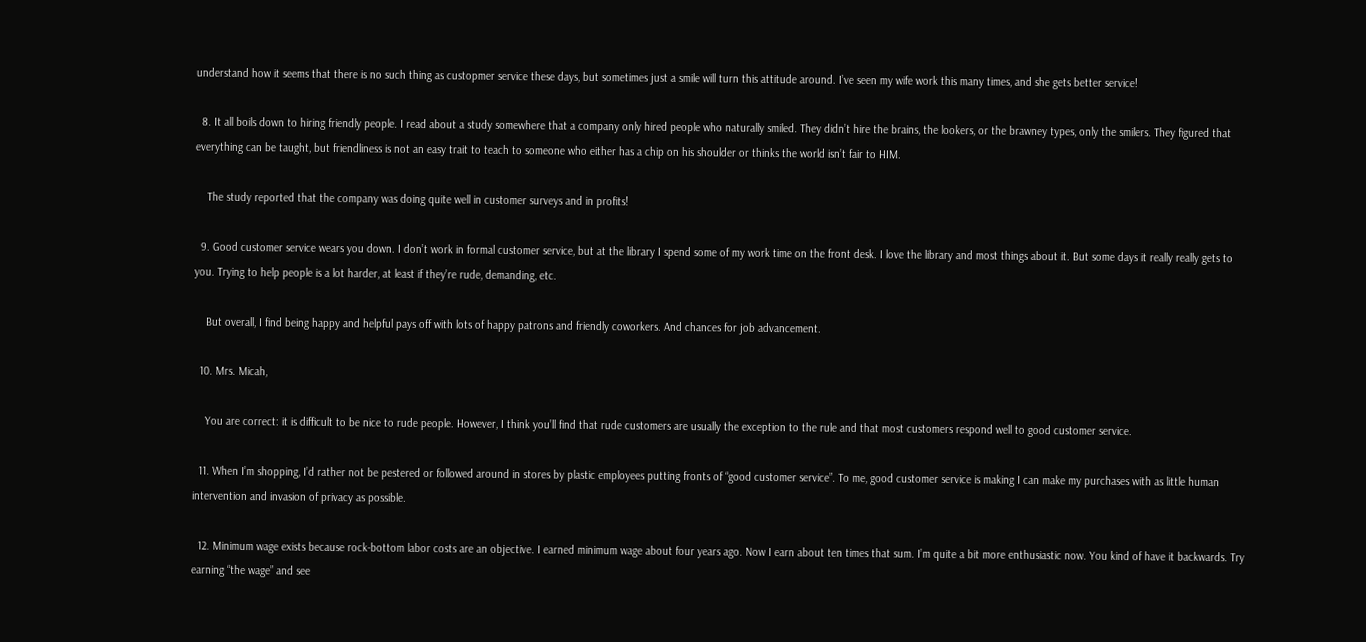understand how it seems that there is no such thing as custopmer service these days, but sometimes just a smile will turn this attitude around. I’ve seen my wife work this many times, and she gets better service!

  8. It all boils down to hiring friendly people. I read about a study somewhere that a company only hired people who naturally smiled. They didn’t hire the brains, the lookers, or the brawney types, only the smilers. They figured that everything can be taught, but friendliness is not an easy trait to teach to someone who either has a chip on his shoulder or thinks the world isn’t fair to HIM.

    The study reported that the company was doing quite well in customer surveys and in profits!

  9. Good customer service wears you down. I don’t work in formal customer service, but at the library I spend some of my work time on the front desk. I love the library and most things about it. But some days it really really gets to you. Trying to help people is a lot harder, at least if they’re rude, demanding, etc.

    But overall, I find being happy and helpful pays off with lots of happy patrons and friendly coworkers. And chances for job advancement.

  10. Mrs. Micah,

    You are correct: it is difficult to be nice to rude people. However, I think you’ll find that rude customers are usually the exception to the rule and that most customers respond well to good customer service.

  11. When I’m shopping, I’d rather not be pestered or followed around in stores by plastic employees putting fronts of “good customer service”. To me, good customer service is making I can make my purchases with as little human intervention and invasion of privacy as possible.

  12. Minimum wage exists because rock-bottom labor costs are an objective. I earned minimum wage about four years ago. Now I earn about ten times that sum. I’m quite a bit more enthusiastic now. You kind of have it backwards. Try earning “the wage” and see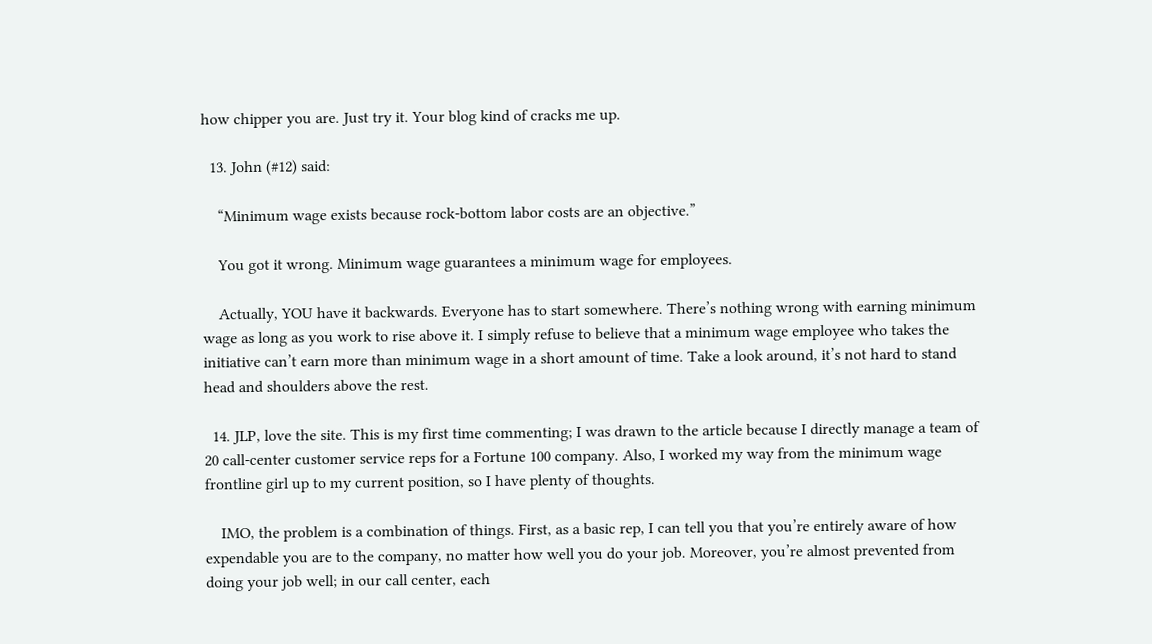how chipper you are. Just try it. Your blog kind of cracks me up.

  13. John (#12) said:

    “Minimum wage exists because rock-bottom labor costs are an objective.”

    You got it wrong. Minimum wage guarantees a minimum wage for employees.

    Actually, YOU have it backwards. Everyone has to start somewhere. There’s nothing wrong with earning minimum wage as long as you work to rise above it. I simply refuse to believe that a minimum wage employee who takes the initiative can’t earn more than minimum wage in a short amount of time. Take a look around, it’s not hard to stand head and shoulders above the rest.

  14. JLP, love the site. This is my first time commenting; I was drawn to the article because I directly manage a team of 20 call-center customer service reps for a Fortune 100 company. Also, I worked my way from the minimum wage frontline girl up to my current position, so I have plenty of thoughts.

    IMO, the problem is a combination of things. First, as a basic rep, I can tell you that you’re entirely aware of how expendable you are to the company, no matter how well you do your job. Moreover, you’re almost prevented from doing your job well; in our call center, each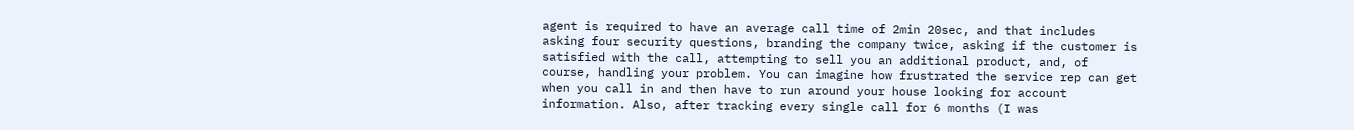agent is required to have an average call time of 2min 20sec, and that includes asking four security questions, branding the company twice, asking if the customer is satisfied with the call, attempting to sell you an additional product, and, of course, handling your problem. You can imagine how frustrated the service rep can get when you call in and then have to run around your house looking for account information. Also, after tracking every single call for 6 months (I was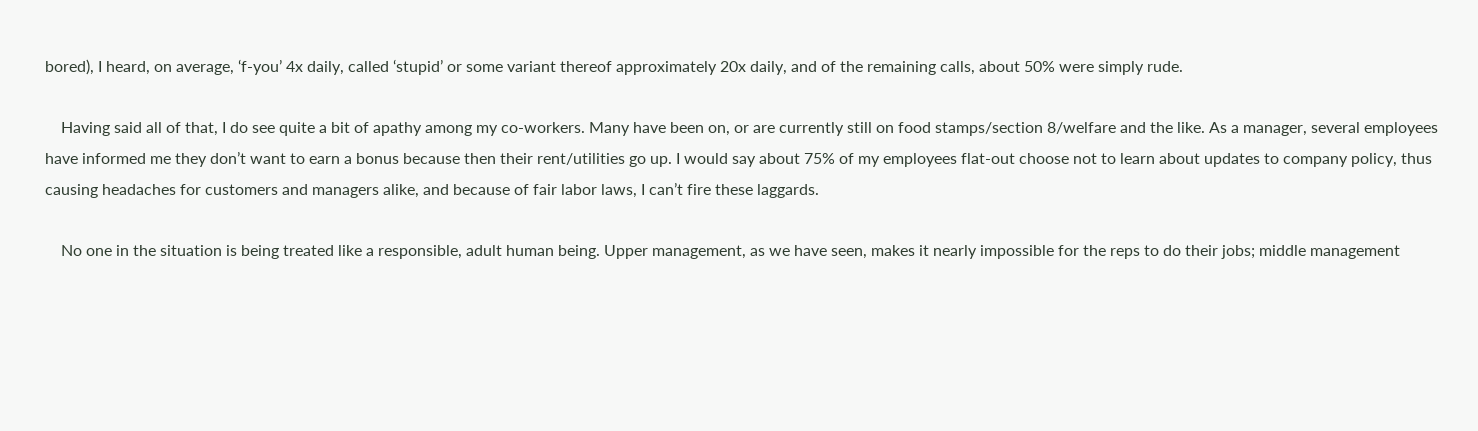bored), I heard, on average, ‘f-you’ 4x daily, called ‘stupid’ or some variant thereof approximately 20x daily, and of the remaining calls, about 50% were simply rude.

    Having said all of that, I do see quite a bit of apathy among my co-workers. Many have been on, or are currently still on food stamps/section 8/welfare and the like. As a manager, several employees have informed me they don’t want to earn a bonus because then their rent/utilities go up. I would say about 75% of my employees flat-out choose not to learn about updates to company policy, thus causing headaches for customers and managers alike, and because of fair labor laws, I can’t fire these laggards.

    No one in the situation is being treated like a responsible, adult human being. Upper management, as we have seen, makes it nearly impossible for the reps to do their jobs; middle management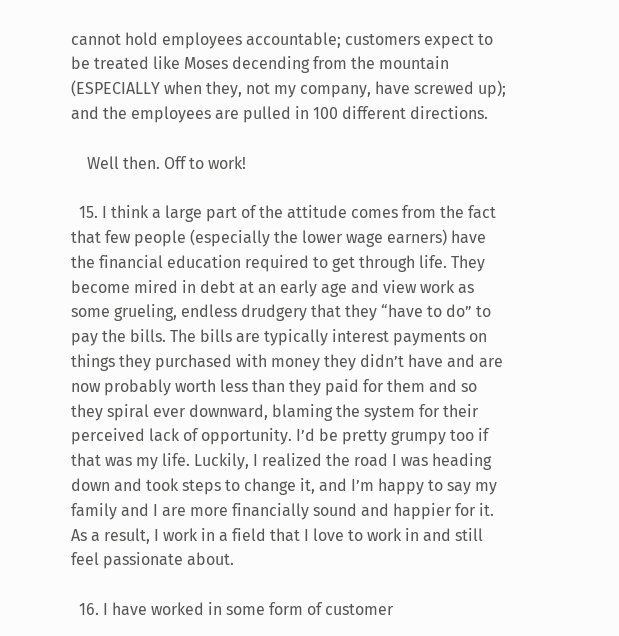cannot hold employees accountable; customers expect to be treated like Moses decending from the mountain (ESPECIALLY when they, not my company, have screwed up); and the employees are pulled in 100 different directions.

    Well then. Off to work!

  15. I think a large part of the attitude comes from the fact that few people (especially the lower wage earners) have the financial education required to get through life. They become mired in debt at an early age and view work as some grueling, endless drudgery that they “have to do” to pay the bills. The bills are typically interest payments on things they purchased with money they didn’t have and are now probably worth less than they paid for them and so they spiral ever downward, blaming the system for their perceived lack of opportunity. I’d be pretty grumpy too if that was my life. Luckily, I realized the road I was heading down and took steps to change it, and I’m happy to say my family and I are more financially sound and happier for it. As a result, I work in a field that I love to work in and still feel passionate about.

  16. I have worked in some form of customer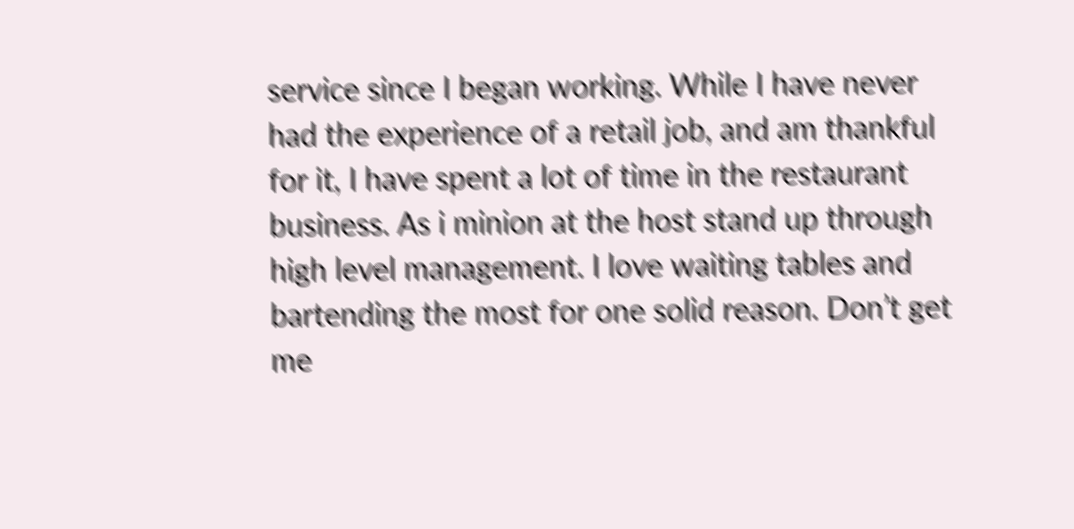service since I began working. While I have never had the experience of a retail job, and am thankful for it, I have spent a lot of time in the restaurant business. As i minion at the host stand up through high level management. I love waiting tables and bartending the most for one solid reason. Don’t get me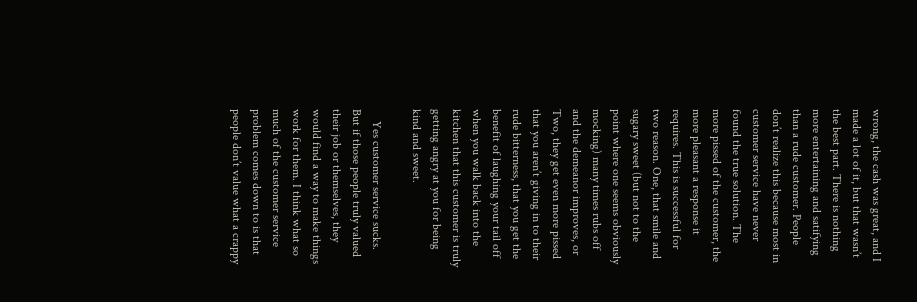wrong, the cash was great, and I made a lot of it, but that wasn’t the best part. There is nothing more entertaining and satifying than a rude customer. People don’t realize this because most in customer service have never found the true solution. The more pissed of the customer, the more pleasant a response it requires. This is successful for two reason. One, that smile and sugary sweet (but not to the point where one seems obviously mocking) many times rubs off and the demeanor improves, or Two, they get even more pissed that you aren’t giving in to their rude bitterness, that you get the benefit of laughing your tail off when you walk back into the kitchen that this customer is truly getting angry at you for being kind and sweet.

    Yes customer service sucks. But if those people truly valued their job or themselves, they would find a way to make things work for them. I think what so much of the customer service problem comes down to is that people don’t value what a crappy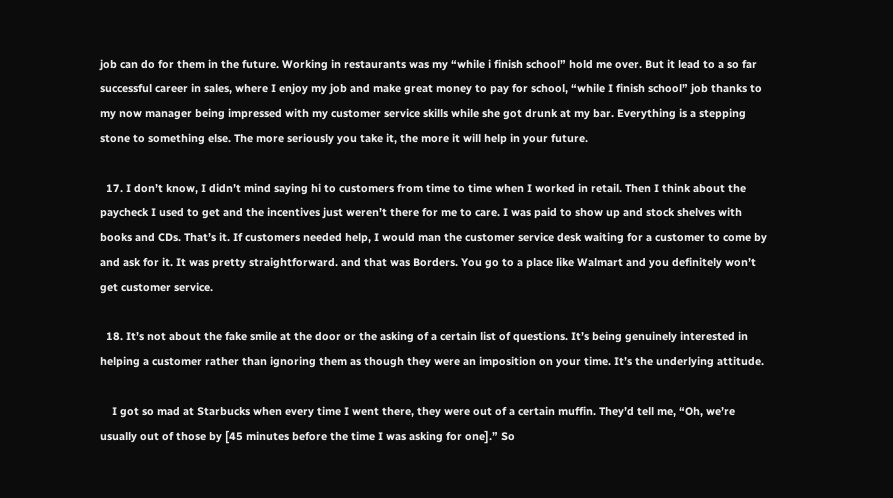job can do for them in the future. Working in restaurants was my “while i finish school” hold me over. But it lead to a so far successful career in sales, where I enjoy my job and make great money to pay for school, “while I finish school” job thanks to my now manager being impressed with my customer service skills while she got drunk at my bar. Everything is a stepping stone to something else. The more seriously you take it, the more it will help in your future.

  17. I don’t know, I didn’t mind saying hi to customers from time to time when I worked in retail. Then I think about the paycheck I used to get and the incentives just weren’t there for me to care. I was paid to show up and stock shelves with books and CDs. That’s it. If customers needed help, I would man the customer service desk waiting for a customer to come by and ask for it. It was pretty straightforward. and that was Borders. You go to a place like Walmart and you definitely won’t get customer service.

  18. It’s not about the fake smile at the door or the asking of a certain list of questions. It’s being genuinely interested in helping a customer rather than ignoring them as though they were an imposition on your time. It’s the underlying attitude.

    I got so mad at Starbucks when every time I went there, they were out of a certain muffin. They’d tell me, “Oh, we’re usually out of those by [45 minutes before the time I was asking for one].” So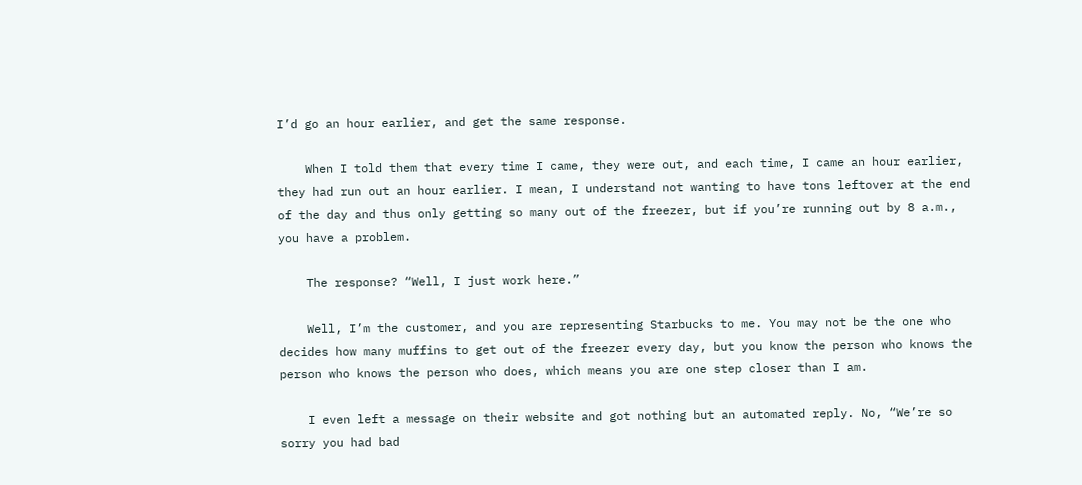I’d go an hour earlier, and get the same response.

    When I told them that every time I came, they were out, and each time, I came an hour earlier, they had run out an hour earlier. I mean, I understand not wanting to have tons leftover at the end of the day and thus only getting so many out of the freezer, but if you’re running out by 8 a.m., you have a problem.

    The response? “Well, I just work here.”

    Well, I’m the customer, and you are representing Starbucks to me. You may not be the one who decides how many muffins to get out of the freezer every day, but you know the person who knows the person who knows the person who does, which means you are one step closer than I am.

    I even left a message on their website and got nothing but an automated reply. No, “We’re so sorry you had bad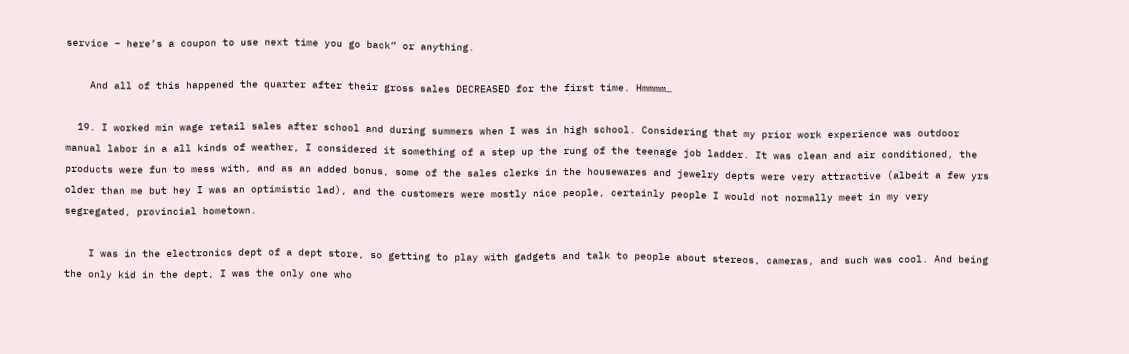service – here’s a coupon to use next time you go back” or anything.

    And all of this happened the quarter after their gross sales DECREASED for the first time. Hmmmm…

  19. I worked min wage retail sales after school and during summers when I was in high school. Considering that my prior work experience was outdoor manual labor in a all kinds of weather, I considered it something of a step up the rung of the teenage job ladder. It was clean and air conditioned, the products were fun to mess with, and as an added bonus, some of the sales clerks in the housewares and jewelry depts were very attractive (albeit a few yrs older than me but hey I was an optimistic lad), and the customers were mostly nice people, certainly people I would not normally meet in my very segregated, provincial hometown.

    I was in the electronics dept of a dept store, so getting to play with gadgets and talk to people about stereos, cameras, and such was cool. And being the only kid in the dept, I was the only one who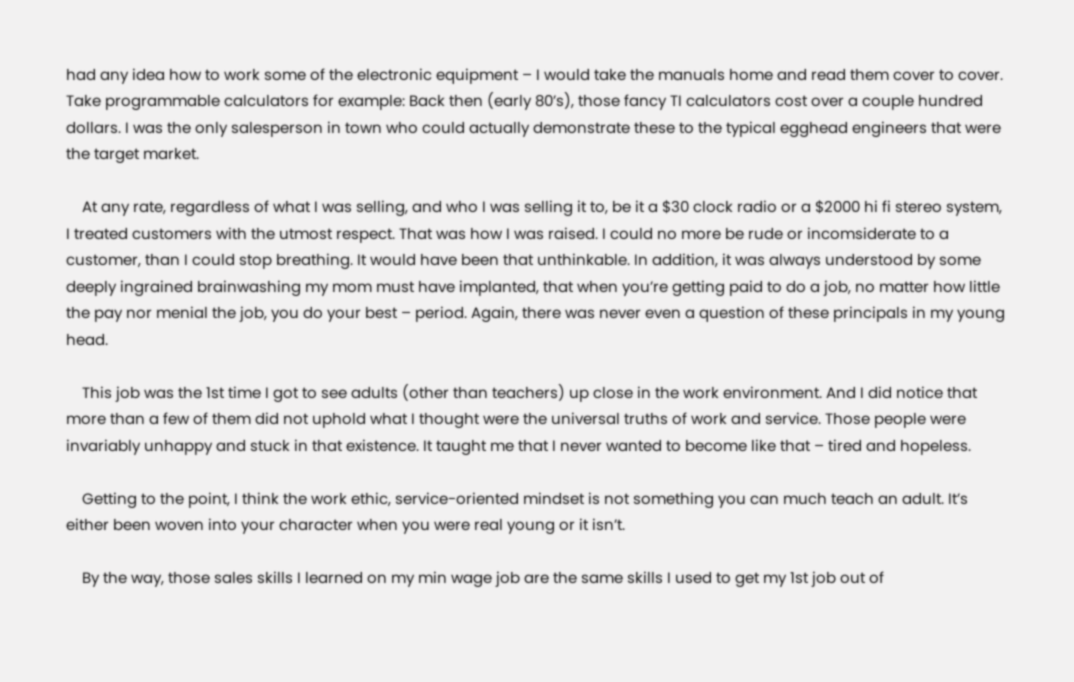had any idea how to work some of the electronic equipment – I would take the manuals home and read them cover to cover. Take programmable calculators for example: Back then (early 80’s), those fancy TI calculators cost over a couple hundred dollars. I was the only salesperson in town who could actually demonstrate these to the typical egghead engineers that were the target market.

    At any rate, regardless of what I was selling, and who I was selling it to, be it a $30 clock radio or a $2000 hi fi stereo system, I treated customers with the utmost respect. That was how I was raised. I could no more be rude or incomsiderate to a customer, than I could stop breathing. It would have been that unthinkable. In addition, it was always understood by some deeply ingrained brainwashing my mom must have implanted, that when you’re getting paid to do a job, no matter how little the pay nor menial the job, you do your best – period. Again, there was never even a question of these principals in my young head.

    This job was the 1st time I got to see adults (other than teachers) up close in the work environment. And I did notice that more than a few of them did not uphold what I thought were the universal truths of work and service. Those people were invariably unhappy and stuck in that existence. It taught me that I never wanted to become like that – tired and hopeless.

    Getting to the point, I think the work ethic, service-oriented mindset is not something you can much teach an adult. It’s either been woven into your character when you were real young or it isn’t.

    By the way, those sales skills I learned on my min wage job are the same skills I used to get my 1st job out of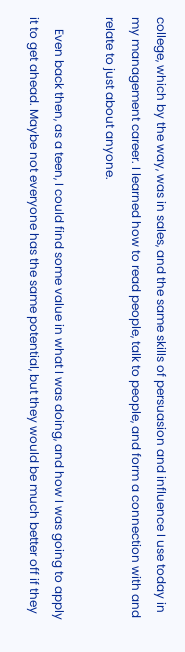college, which by the way, was in sales, and the same skills of persuasion and influence I use today in my management career. I learned how to read people, talk to people, and form a connection with and relate to just about anyone.

    Even back then, as a teen, I could find some value in what I was doing, and how I was going to apply it to get ahead. Maybe not everyone has the same potential, but they would be much better off if they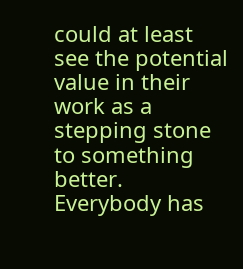could at least see the potential value in their work as a stepping stone to something better. Everybody has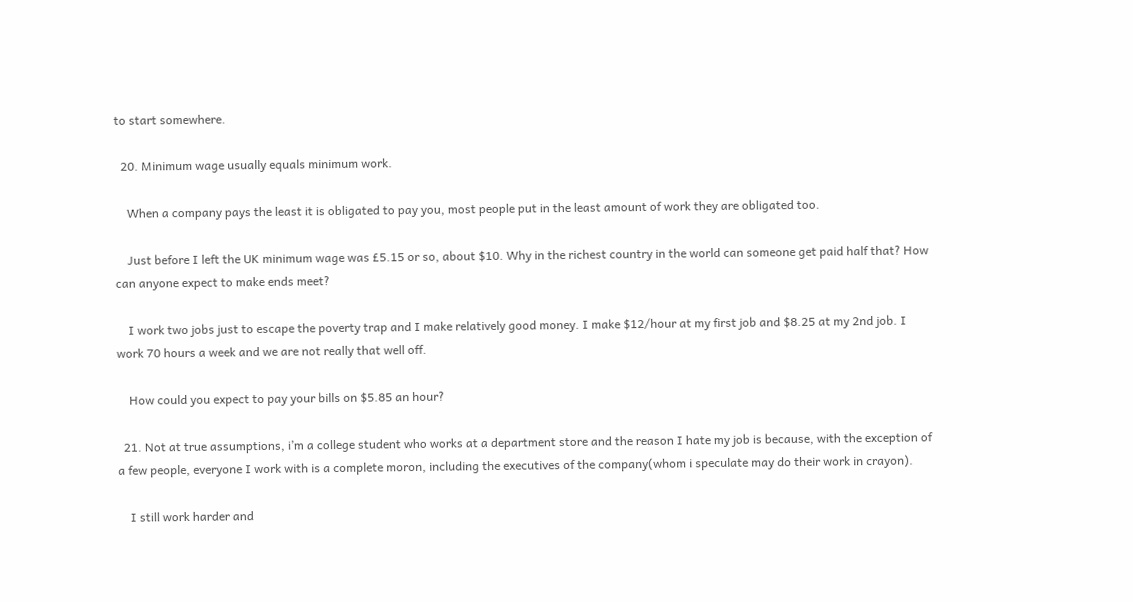to start somewhere.

  20. Minimum wage usually equals minimum work.

    When a company pays the least it is obligated to pay you, most people put in the least amount of work they are obligated too.

    Just before I left the UK minimum wage was £5.15 or so, about $10. Why in the richest country in the world can someone get paid half that? How can anyone expect to make ends meet?

    I work two jobs just to escape the poverty trap and I make relatively good money. I make $12/hour at my first job and $8.25 at my 2nd job. I work 70 hours a week and we are not really that well off.

    How could you expect to pay your bills on $5.85 an hour?

  21. Not at true assumptions, i’m a college student who works at a department store and the reason I hate my job is because, with the exception of a few people, everyone I work with is a complete moron, including the executives of the company(whom i speculate may do their work in crayon).

    I still work harder and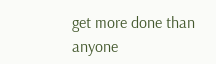get more done than anyone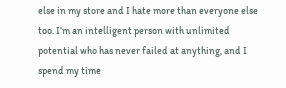else in my store and I hate more than everyone else too. I’m an intelligent person with unlimited potential who has never failed at anything, and I spend my time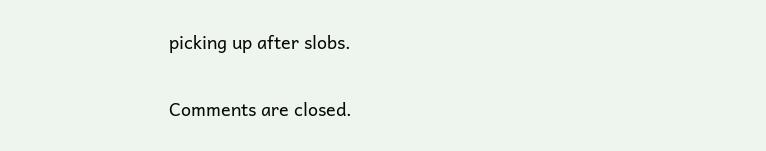picking up after slobs.

Comments are closed.